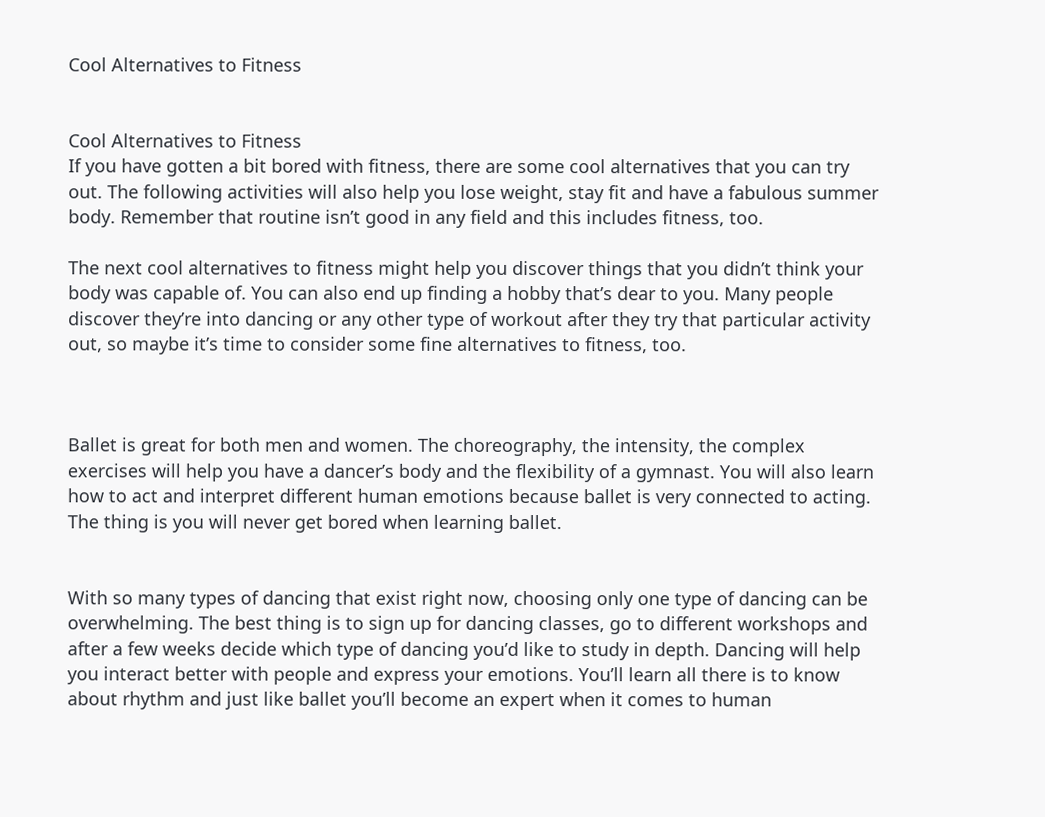Cool Alternatives to Fitness


Cool Alternatives to Fitness
If you have gotten a bit bored with fitness, there are some cool alternatives that you can try out. The following activities will also help you lose weight, stay fit and have a fabulous summer body. Remember that routine isn’t good in any field and this includes fitness, too.

The next cool alternatives to fitness might help you discover things that you didn’t think your body was capable of. You can also end up finding a hobby that’s dear to you. Many people discover they’re into dancing or any other type of workout after they try that particular activity out, so maybe it’s time to consider some fine alternatives to fitness, too.



Ballet is great for both men and women. The choreography, the intensity, the complex exercises will help you have a dancer’s body and the flexibility of a gymnast. You will also learn how to act and interpret different human emotions because ballet is very connected to acting. The thing is you will never get bored when learning ballet.


With so many types of dancing that exist right now, choosing only one type of dancing can be overwhelming. The best thing is to sign up for dancing classes, go to different workshops and after a few weeks decide which type of dancing you’d like to study in depth. Dancing will help you interact better with people and express your emotions. You’ll learn all there is to know about rhythm and just like ballet you’ll become an expert when it comes to human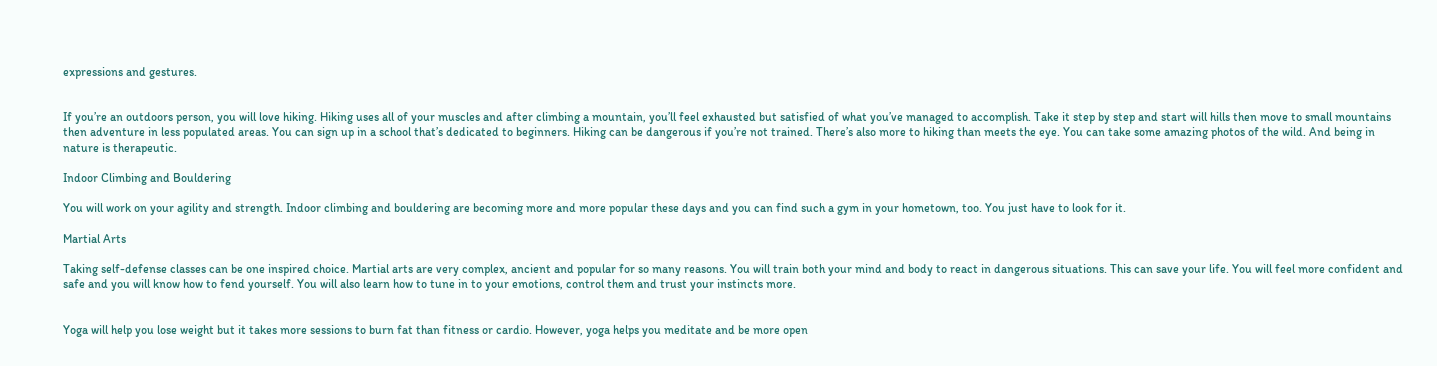expressions and gestures.


If you’re an outdoors person, you will love hiking. Hiking uses all of your muscles and after climbing a mountain, you’ll feel exhausted but satisfied of what you’ve managed to accomplish. Take it step by step and start will hills then move to small mountains then adventure in less populated areas. You can sign up in a school that’s dedicated to beginners. Hiking can be dangerous if you’re not trained. There’s also more to hiking than meets the eye. You can take some amazing photos of the wild. And being in nature is therapeutic.

Indoor Climbing and Bouldering

You will work on your agility and strength. Indoor climbing and bouldering are becoming more and more popular these days and you can find such a gym in your hometown, too. You just have to look for it.

Martial Arts

Taking self-defense classes can be one inspired choice. Martial arts are very complex, ancient and popular for so many reasons. You will train both your mind and body to react in dangerous situations. This can save your life. You will feel more confident and safe and you will know how to fend yourself. You will also learn how to tune in to your emotions, control them and trust your instincts more.


Yoga will help you lose weight but it takes more sessions to burn fat than fitness or cardio. However, yoga helps you meditate and be more open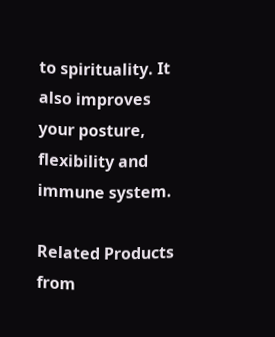to spirituality. It also improves your posture, flexibility and immune system.

Related Products from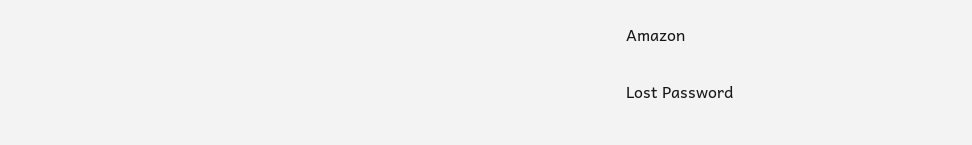Amazon

Lost Password